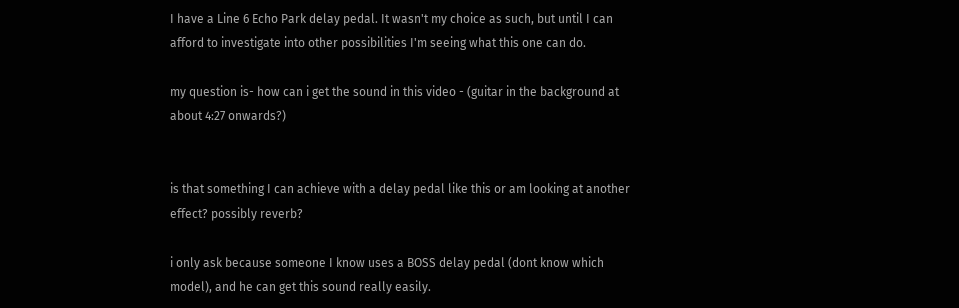I have a Line 6 Echo Park delay pedal. It wasn't my choice as such, but until I can afford to investigate into other possibilities I'm seeing what this one can do.

my question is- how can i get the sound in this video - (guitar in the background at about 4:27 onwards?)


is that something I can achieve with a delay pedal like this or am looking at another effect? possibly reverb?

i only ask because someone I know uses a BOSS delay pedal (dont know which model), and he can get this sound really easily.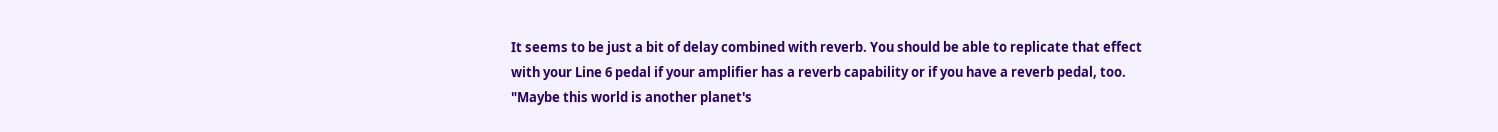It seems to be just a bit of delay combined with reverb. You should be able to replicate that effect with your Line 6 pedal if your amplifier has a reverb capability or if you have a reverb pedal, too.
"Maybe this world is another planet's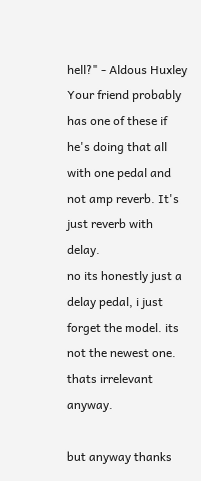hell?" - Aldous Huxley
Your friend probably has one of these if he's doing that all with one pedal and not amp reverb. It's just reverb with delay.
no its honestly just a delay pedal, i just forget the model. its not the newest one. thats irrelevant anyway.

but anyway thanks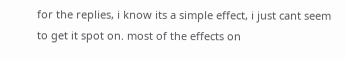for the replies, i know its a simple effect, i just cant seem to get it spot on. most of the effects on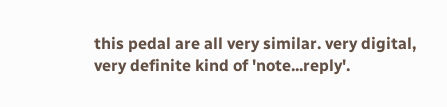this pedal are all very similar. very digital, very definite kind of 'note...reply'.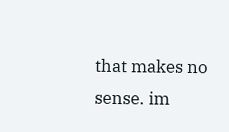that makes no sense. im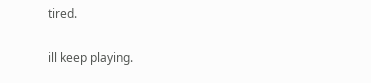tired.

ill keep playing.